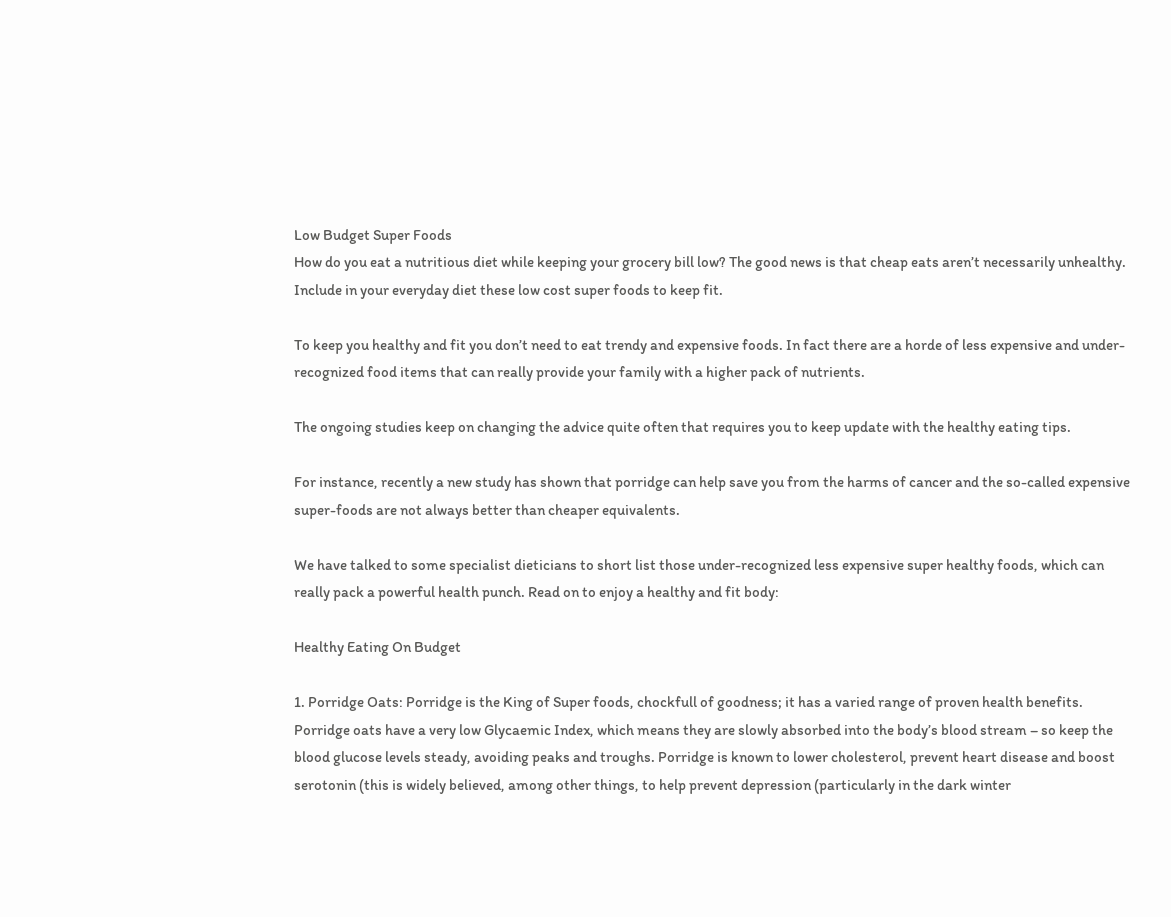Low Budget Super Foods
How do you eat a nutritious diet while keeping your grocery bill low? The good news is that cheap eats aren’t necessarily unhealthy. Include in your everyday diet these low cost super foods to keep fit.

To keep you healthy and fit you don’t need to eat trendy and expensive foods. In fact there are a horde of less expensive and under-recognized food items that can really provide your family with a higher pack of nutrients.

The ongoing studies keep on changing the advice quite often that requires you to keep update with the healthy eating tips.

For instance, recently a new study has shown that porridge can help save you from the harms of cancer and the so-called expensive super-foods are not always better than cheaper equivalents.

We have talked to some specialist dieticians to short list those under-recognized less expensive super healthy foods, which can really pack a powerful health punch. Read on to enjoy a healthy and fit body:

Healthy Eating On Budget

1. Porridge Oats: Porridge is the King of Super foods, chockfull of goodness; it has a varied range of proven health benefits. Porridge oats have a very low Glycaemic Index, which means they are slowly absorbed into the body’s blood stream – so keep the blood glucose levels steady, avoiding peaks and troughs. Porridge is known to lower cholesterol, prevent heart disease and boost serotonin (this is widely believed, among other things, to help prevent depression (particularly in the dark winter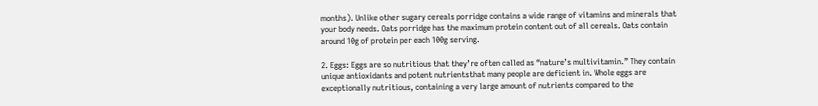months). Unlike other sugary cereals porridge contains a wide range of vitamins and minerals that your body needs. Oats porridge has the maximum protein content out of all cereals. Oats contain around 10g of protein per each 100g serving.

2. Eggs: Eggs are so nutritious that they’re often called as “nature’s multivitamin.” They contain unique antioxidants and potent nutrientsthat many people are deficient in. Whole eggs are exceptionally nutritious, containing a very large amount of nutrients compared to the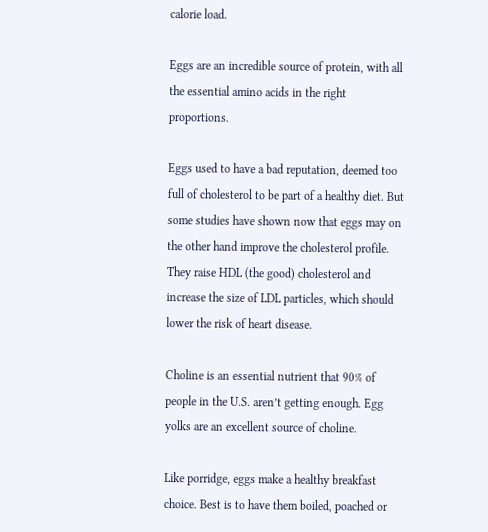calorie load.

Eggs are an incredible source of protein, with all the essential amino acids in the right proportions.

Eggs used to have a bad reputation, deemed too full of cholesterol to be part of a healthy diet. But some studies have shown now that eggs may on the other hand improve the cholesterol profile. They raise HDL (the good) cholesterol and increase the size of LDL particles, which should lower the risk of heart disease.

Choline is an essential nutrient that 90% of people in the U.S. aren’t getting enough. Egg yolks are an excellent source of choline.

Like porridge, eggs make a healthy breakfast choice. Best is to have them boiled, poached or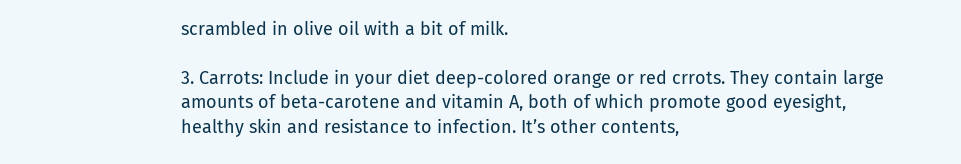scrambled in olive oil with a bit of milk.

3. Carrots: Include in your diet deep-colored orange or red crrots. They contain large amounts of beta-carotene and vitamin A, both of which promote good eyesight, healthy skin and resistance to infection. It’s other contents,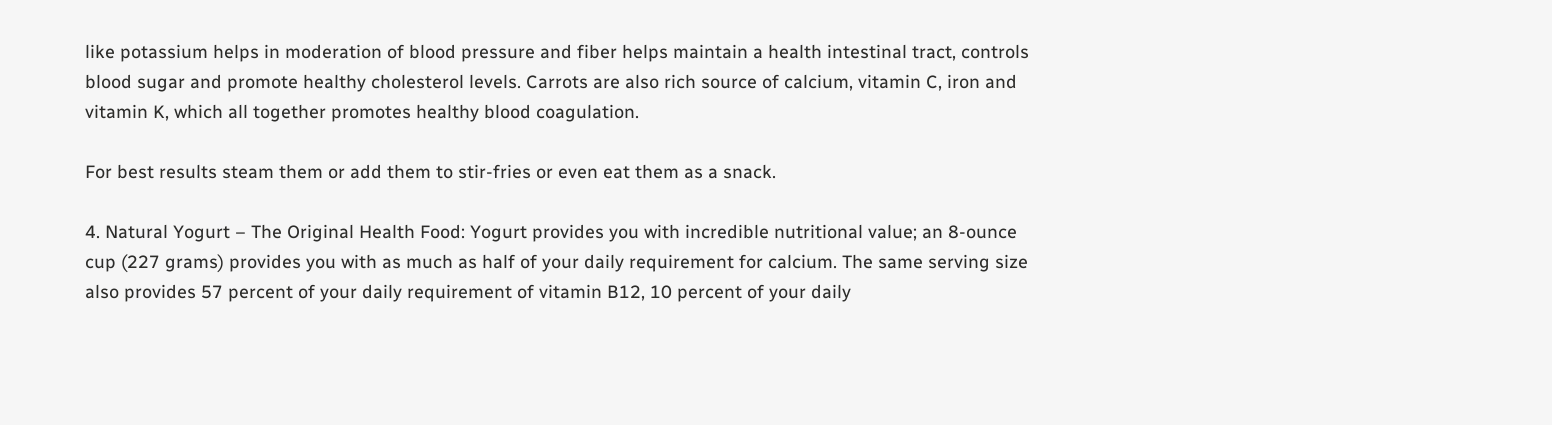like potassium helps in moderation of blood pressure and fiber helps maintain a health intestinal tract, controls blood sugar and promote healthy cholesterol levels. Carrots are also rich source of calcium, vitamin C, iron and vitamin K, which all together promotes healthy blood coagulation.

For best results steam them or add them to stir-fries or even eat them as a snack.

4. Natural Yogurt – The Original Health Food: Yogurt provides you with incredible nutritional value; an 8-ounce cup (227 grams) provides you with as much as half of your daily requirement for calcium. The same serving size also provides 57 percent of your daily requirement of vitamin B12, 10 percent of your daily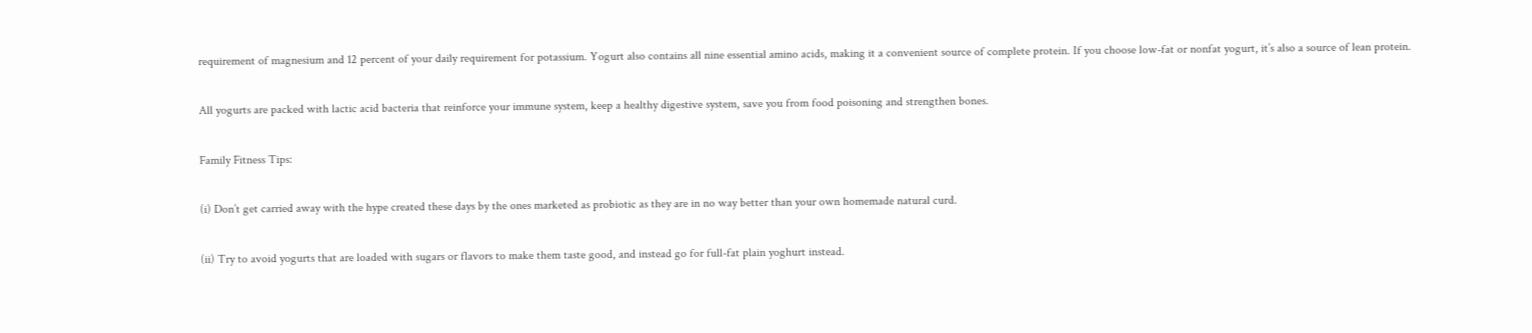requirement of magnesium and 12 percent of your daily requirement for potassium. Yogurt also contains all nine essential amino acids, making it a convenient source of complete protein. If you choose low-fat or nonfat yogurt, it’s also a source of lean protein.

All yogurts are packed with lactic acid bacteria that reinforce your immune system, keep a healthy digestive system, save you from food poisoning and strengthen bones.

Family Fitness Tips:

(i) Don’t get carried away with the hype created these days by the ones marketed as probiotic as they are in no way better than your own homemade natural curd.

(ii) Try to avoid yogurts that are loaded with sugars or flavors to make them taste good, and instead go for full-fat plain yoghurt instead.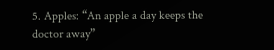5. Apples: “An apple a day keeps the doctor away”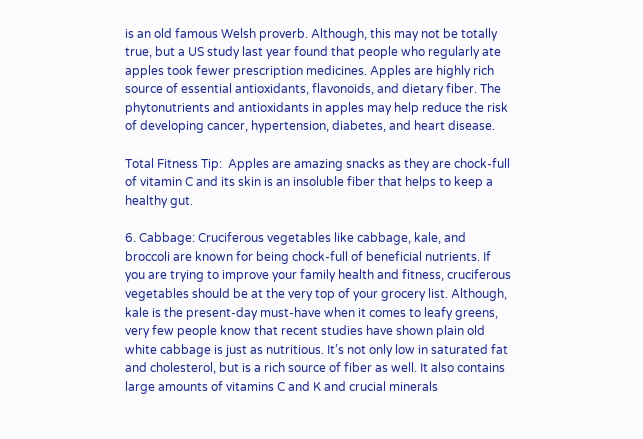is an old famous Welsh proverb. Although, this may not be totally true, but a US study last year found that people who regularly ate apples took fewer prescription medicines. Apples are highly rich source of essential antioxidants, flavonoids, and dietary fiber. The phytonutrients and antioxidants in apples may help reduce the risk of developing cancer, hypertension, diabetes, and heart disease.

Total Fitness Tip:  Apples are amazing snacks as they are chock-full of vitamin C and its skin is an insoluble fiber that helps to keep a healthy gut.

6. Cabbage: Cruciferous vegetables like cabbage, kale, and broccoli are known for being chock-full of beneficial nutrients. If you are trying to improve your family health and fitness, cruciferous vegetables should be at the very top of your grocery list. Although, kale is the present-day must-have when it comes to leafy greens, very few people know that recent studies have shown plain old white cabbage is just as nutritious. It’s not only low in saturated fat and cholesterol, but is a rich source of fiber as well. It also contains large amounts of vitamins C and K and crucial minerals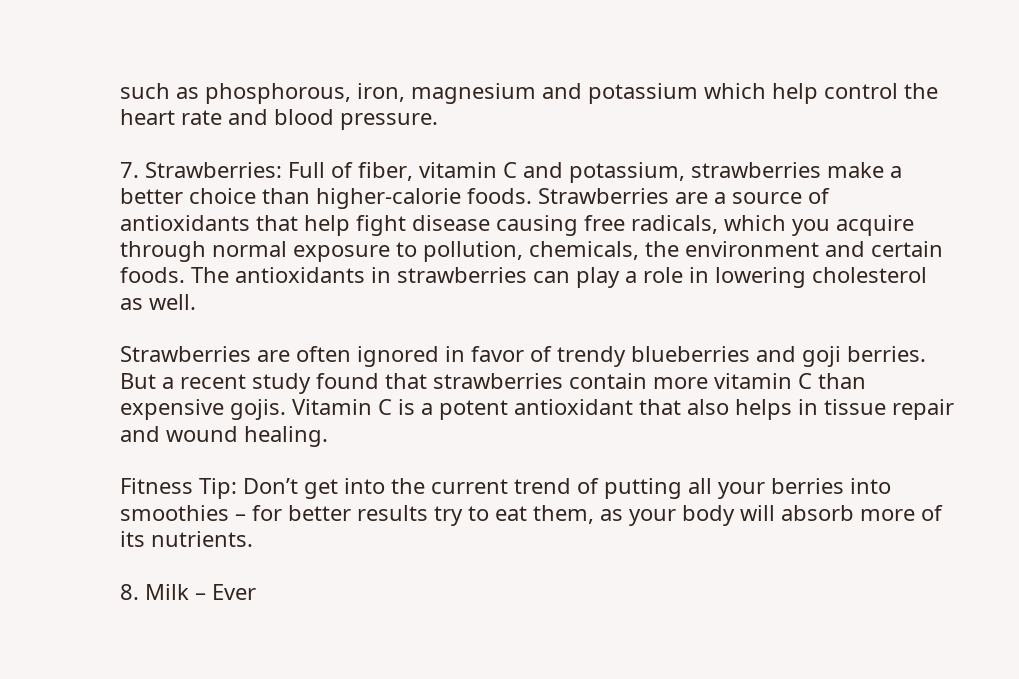such as phosphorous, iron, magnesium and potassium which help control the heart rate and blood pressure.

7. Strawberries: Full of fiber, vitamin C and potassium, strawberries make a better choice than higher-calorie foods. Strawberries are a source of antioxidants that help fight disease causing free radicals, which you acquire through normal exposure to pollution, chemicals, the environment and certain foods. The antioxidants in strawberries can play a role in lowering cholesterol as well.

Strawberries are often ignored in favor of trendy blueberries and goji berries. But a recent study found that strawberries contain more vitamin C than expensive gojis. Vitamin C is a potent antioxidant that also helps in tissue repair and wound healing.

Fitness Tip: Don’t get into the current trend of putting all your berries into smoothies – for better results try to eat them, as your body will absorb more of its nutrients.

8. Milk – Ever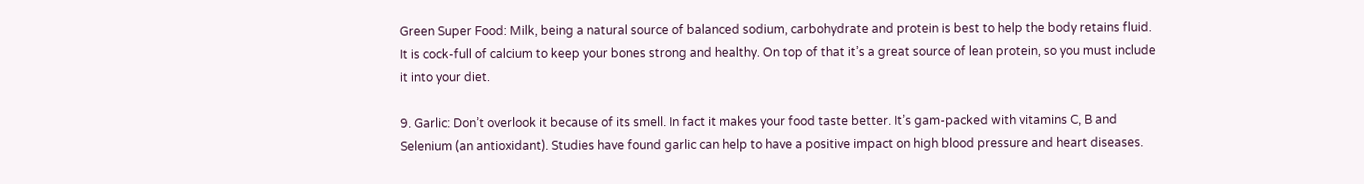Green Super Food: Milk, being a natural source of balanced sodium, carbohydrate and protein is best to help the body retains fluid. It is cock-full of calcium to keep your bones strong and healthy. On top of that it’s a great source of lean protein, so you must include it into your diet.

9. Garlic: Don’t overlook it because of its smell. In fact it makes your food taste better. It’s gam-packed with vitamins C, B and Selenium (an antioxidant). Studies have found garlic can help to have a positive impact on high blood pressure and heart diseases.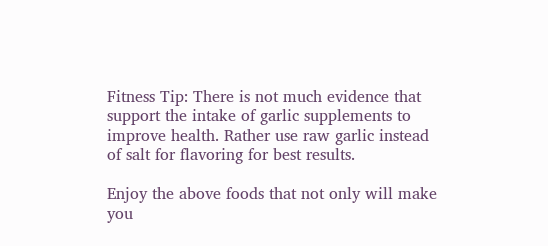Fitness Tip: There is not much evidence that support the intake of garlic supplements to improve health. Rather use raw garlic instead of salt for flavoring for best results.

Enjoy the above foods that not only will make you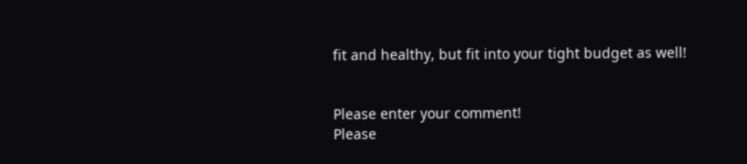fit and healthy, but fit into your tight budget as well!


Please enter your comment!
Please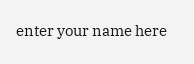enter your name here